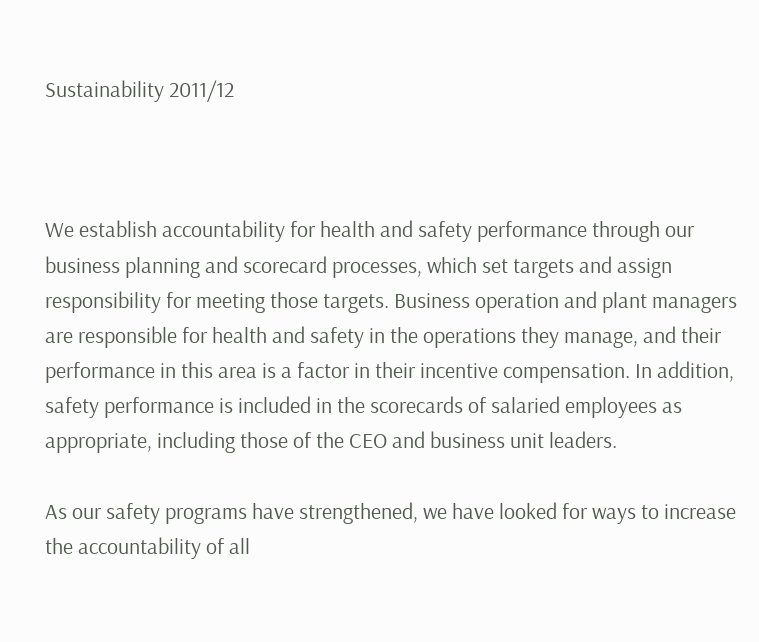Sustainability 2011/12



We establish accountability for health and safety performance through our business planning and scorecard processes, which set targets and assign responsibility for meeting those targets. Business operation and plant managers are responsible for health and safety in the operations they manage, and their performance in this area is a factor in their incentive compensation. In addition, safety performance is included in the scorecards of salaried employees as appropriate, including those of the CEO and business unit leaders.

As our safety programs have strengthened, we have looked for ways to increase the accountability of all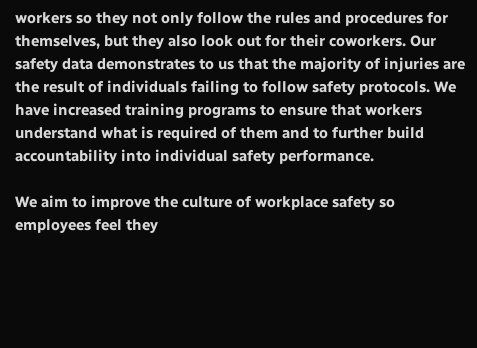workers so they not only follow the rules and procedures for themselves, but they also look out for their coworkers. Our safety data demonstrates to us that the majority of injuries are the result of individuals failing to follow safety protocols. We have increased training programs to ensure that workers understand what is required of them and to further build accountability into individual safety performance.

We aim to improve the culture of workplace safety so employees feel they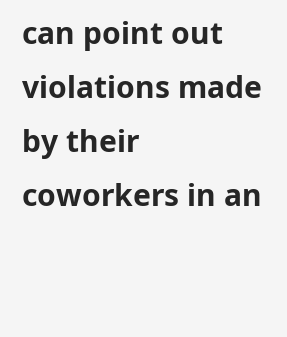can point out violations made by their coworkers in an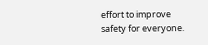effort to improve safety for everyone.